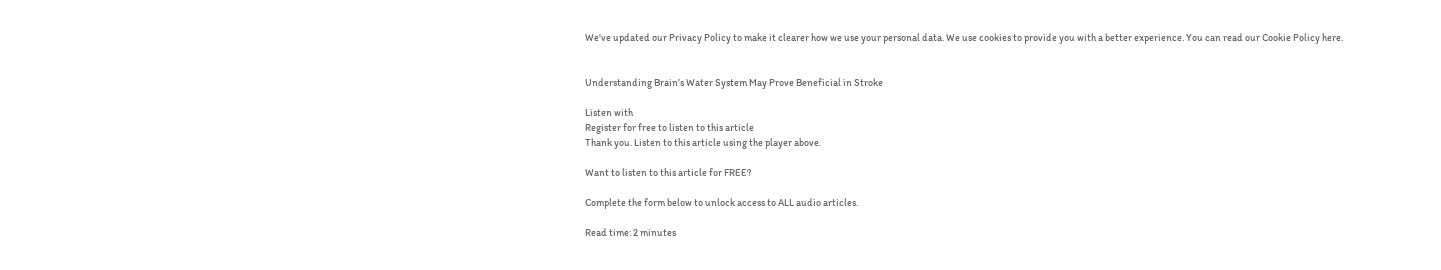We've updated our Privacy Policy to make it clearer how we use your personal data. We use cookies to provide you with a better experience. You can read our Cookie Policy here.


Understanding Brain’s Water System May Prove Beneficial in Stroke

Listen with
Register for free to listen to this article
Thank you. Listen to this article using the player above.

Want to listen to this article for FREE?

Complete the form below to unlock access to ALL audio articles.

Read time: 2 minutes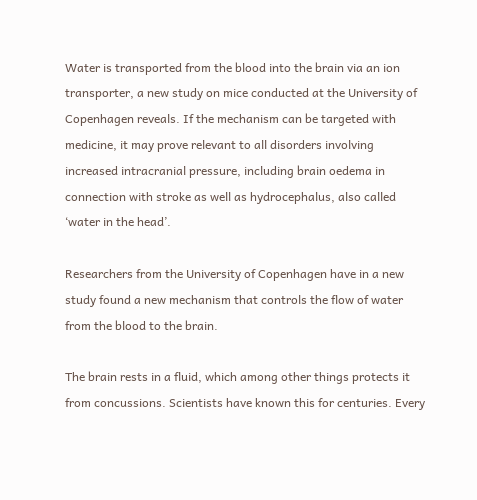Water is transported from the blood into the brain via an ion transporter, a new study on mice conducted at the University of Copenhagen reveals. If the mechanism can be targeted with medicine, it may prove relevant to all disorders involving increased intracranial pressure, including brain oedema in connection with stroke as well as hydrocephalus, also called ‘water in the head’.

Researchers from the University of Copenhagen have in a new study found a new mechanism that controls the flow of water from the blood to the brain.

The brain rests in a fluid, which among other things protects it from concussions. Scientists have known this for centuries. Every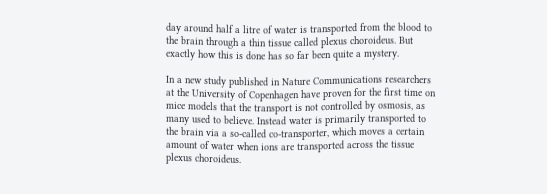day around half a litre of water is transported from the blood to the brain through a thin tissue called plexus choroideus. But exactly how this is done has so far been quite a mystery.

In a new study published in Nature Communications researchers at the University of Copenhagen have proven for the first time on mice models that the transport is not controlled by osmosis, as many used to believe. Instead water is primarily transported to the brain via a so-called co-transporter, which moves a certain amount of water when ions are transported across the tissue plexus choroideus.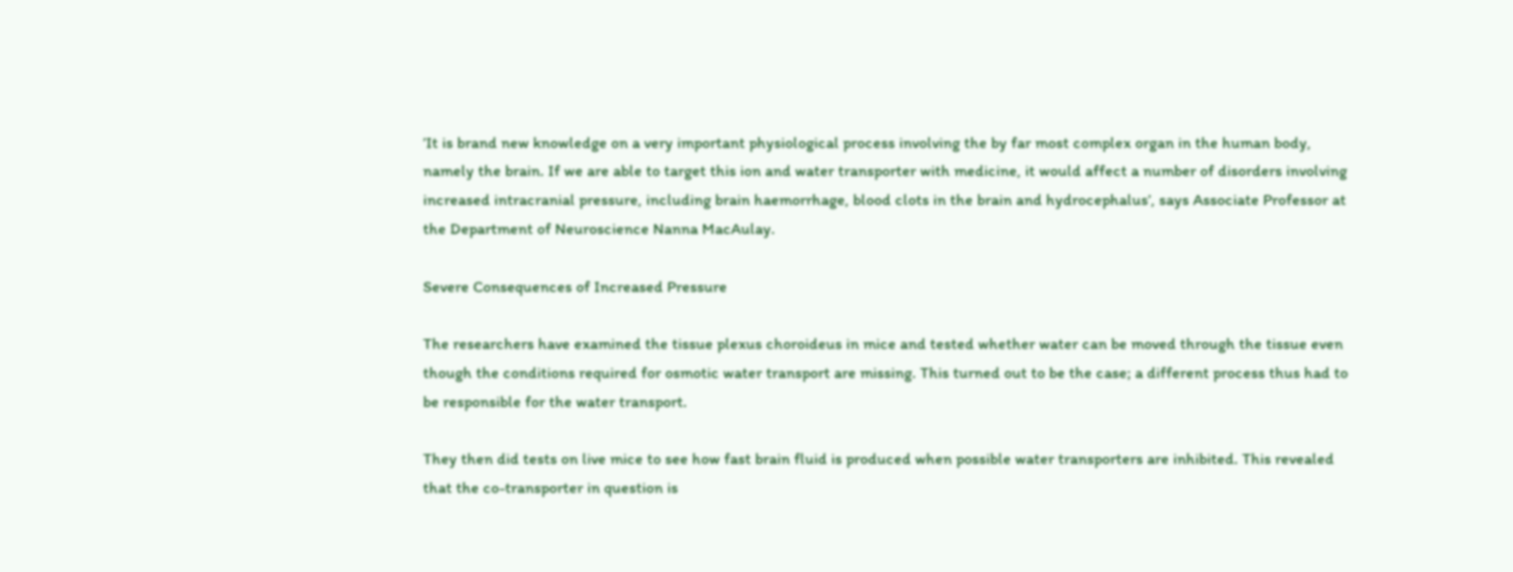’It is brand new knowledge on a very important physiological process involving the by far most complex organ in the human body, namely the brain. If we are able to target this ion and water transporter with medicine, it would affect a number of disorders involving increased intracranial pressure, including brain haemorrhage, blood clots in the brain and hydrocephalus’, says Associate Professor at the Department of Neuroscience Nanna MacAulay.

Severe Consequences of Increased Pressure

The researchers have examined the tissue plexus choroideus in mice and tested whether water can be moved through the tissue even though the conditions required for osmotic water transport are missing. This turned out to be the case; a different process thus had to be responsible for the water transport.

They then did tests on live mice to see how fast brain fluid is produced when possible water transporters are inhibited. This revealed that the co-transporter in question is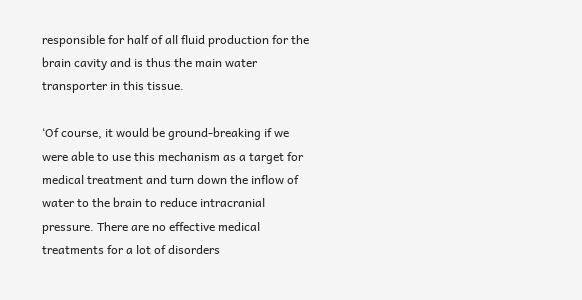responsible for half of all fluid production for the brain cavity and is thus the main water transporter in this tissue.

‘Of course, it would be ground-breaking if we were able to use this mechanism as a target for medical treatment and turn down the inflow of water to the brain to reduce intracranial pressure. There are no effective medical treatments for a lot of disorders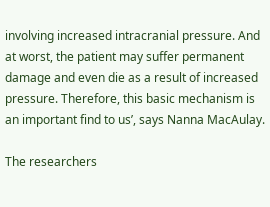involving increased intracranial pressure. And at worst, the patient may suffer permanent damage and even die as a result of increased pressure. Therefore, this basic mechanism is an important find to us’, says Nanna MacAulay.

The researchers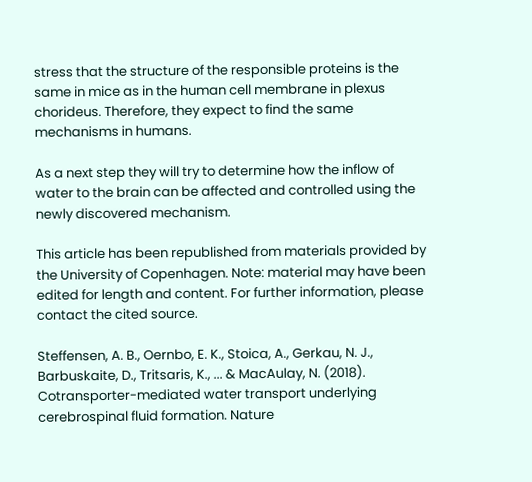stress that the structure of the responsible proteins is the same in mice as in the human cell membrane in plexus chorideus. Therefore, they expect to find the same mechanisms in humans.

As a next step they will try to determine how the inflow of water to the brain can be affected and controlled using the newly discovered mechanism.

This article has been republished from materials provided by the University of Copenhagen. Note: material may have been edited for length and content. For further information, please contact the cited source.

Steffensen, A. B., Oernbo, E. K., Stoica, A., Gerkau, N. J., Barbuskaite, D., Tritsaris, K., ... & MacAulay, N. (2018). Cotransporter-mediated water transport underlying cerebrospinal fluid formation. Nature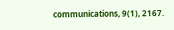communications, 9(1), 2167.